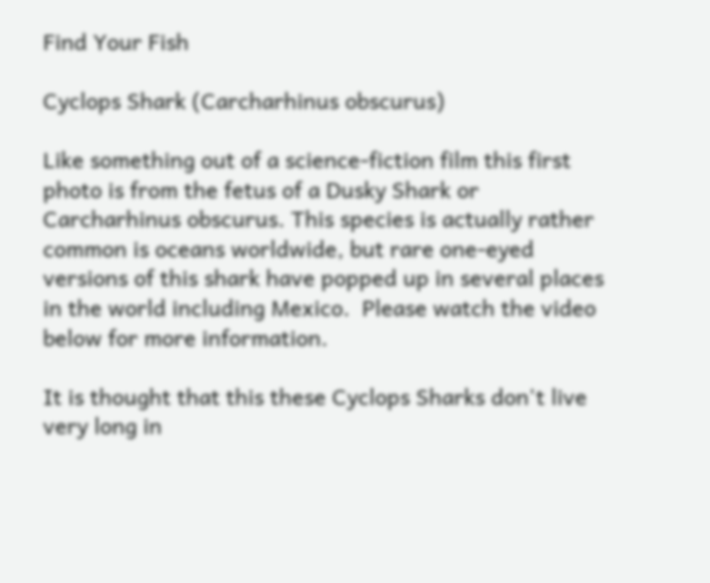Find Your Fish

Cyclops Shark (Carcharhinus obscurus)

Like something out of a science-fiction film this first photo is from the fetus of a Dusky Shark or Carcharhinus obscurus. This species is actually rather common is oceans worldwide, but rare one-eyed versions of this shark have popped up in several places in the world including Mexico.  Please watch the video below for more information.

It is thought that this these Cyclops Sharks don't live very long in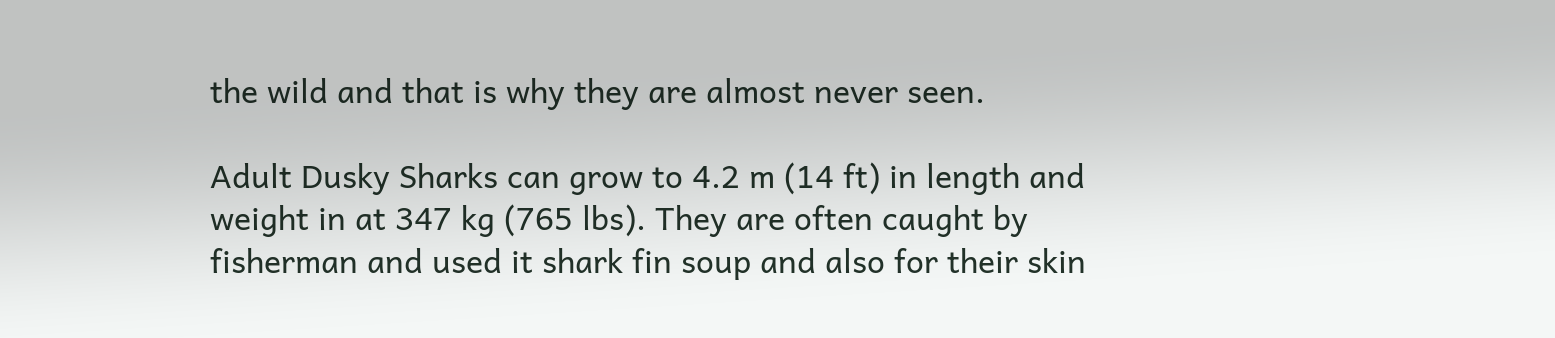the wild and that is why they are almost never seen.

Adult Dusky Sharks can grow to 4.2 m (14 ft) in length and weight in at 347 kg (765 lbs). They are often caught by fisherman and used it shark fin soup and also for their skin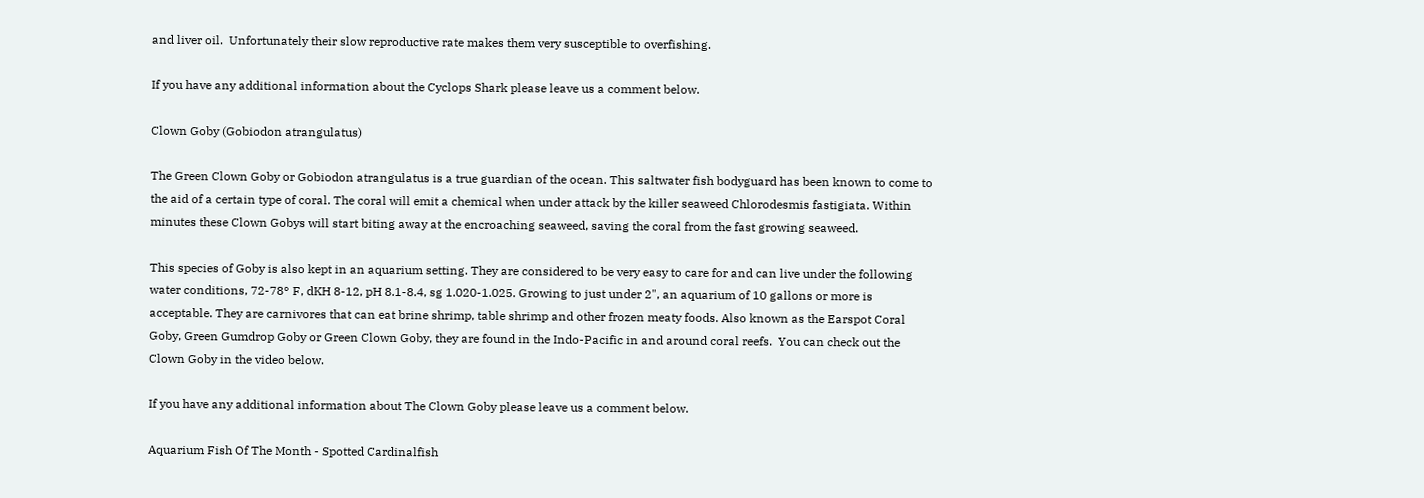and liver oil.  Unfortunately their slow reproductive rate makes them very susceptible to overfishing.

If you have any additional information about the Cyclops Shark please leave us a comment below.

Clown Goby (Gobiodon atrangulatus)

The Green Clown Goby or Gobiodon atrangulatus is a true guardian of the ocean. This saltwater fish bodyguard has been known to come to the aid of a certain type of coral. The coral will emit a chemical when under attack by the killer seaweed Chlorodesmis fastigiata. Within minutes these Clown Gobys will start biting away at the encroaching seaweed, saving the coral from the fast growing seaweed.

This species of Goby is also kept in an aquarium setting. They are considered to be very easy to care for and can live under the following water conditions, 72-78° F, dKH 8-12, pH 8.1-8.4, sg 1.020-1.025. Growing to just under 2", an aquarium of 10 gallons or more is acceptable. They are carnivores that can eat brine shrimp, table shrimp and other frozen meaty foods. Also known as the Earspot Coral Goby, Green Gumdrop Goby or Green Clown Goby, they are found in the Indo-Pacific in and around coral reefs.  You can check out the Clown Goby in the video below.

If you have any additional information about The Clown Goby please leave us a comment below.

Aquarium Fish Of The Month - Spotted Cardinalfish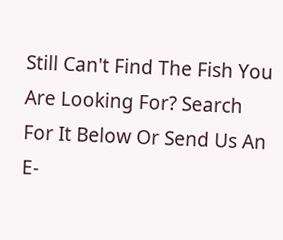Still Can't Find The Fish You Are Looking For? Search For It Below Or Send Us An E-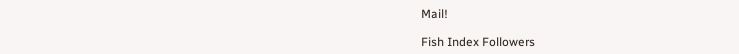Mail!

Fish Index Followers